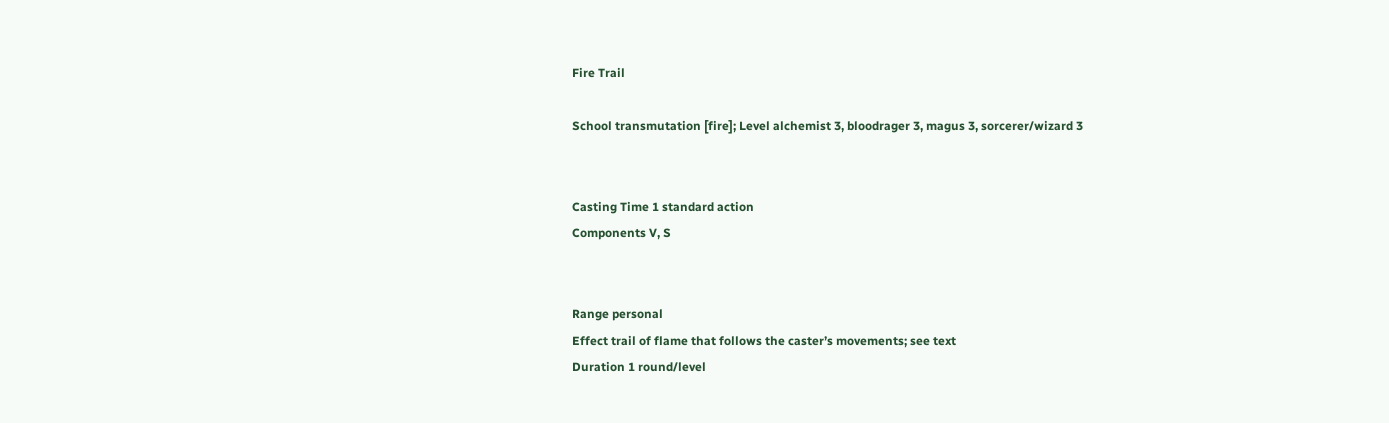Fire Trail

School transmutation [fire]; Level alchemist 3, bloodrager 3, magus 3, sorcerer/wizard 3


Casting Time 1 standard action
Components V, S


Range personal
Effect trail of flame that follows the caster’s movements; see text
Duration 1 round/level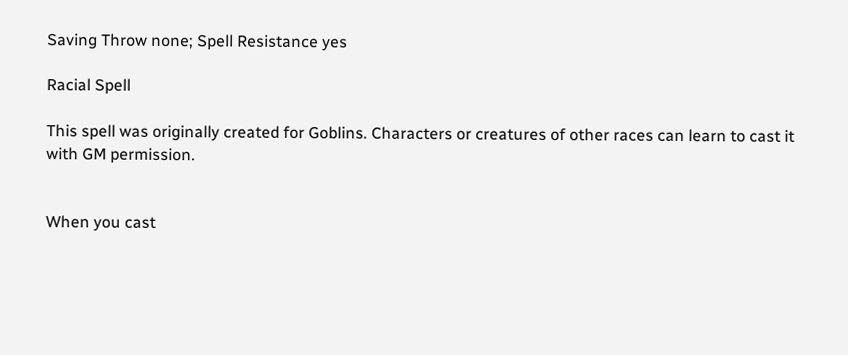Saving Throw none; Spell Resistance yes

Racial Spell

This spell was originally created for Goblins. Characters or creatures of other races can learn to cast it with GM permission.


When you cast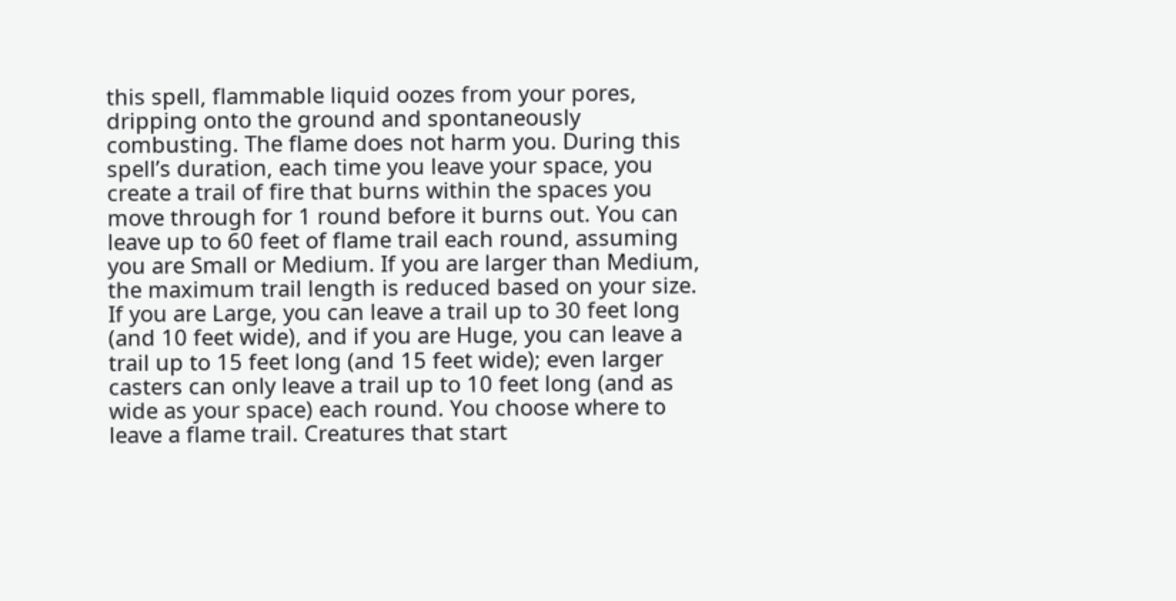this spell, flammable liquid oozes from your pores, dripping onto the ground and spontaneously combusting. The flame does not harm you. During this spell’s duration, each time you leave your space, you create a trail of fire that burns within the spaces you move through for 1 round before it burns out. You can leave up to 60 feet of flame trail each round, assuming you are Small or Medium. If you are larger than Medium, the maximum trail length is reduced based on your size. If you are Large, you can leave a trail up to 30 feet long (and 10 feet wide), and if you are Huge, you can leave a trail up to 15 feet long (and 15 feet wide); even larger casters can only leave a trail up to 10 feet long (and as wide as your space) each round. You choose where to leave a flame trail. Creatures that start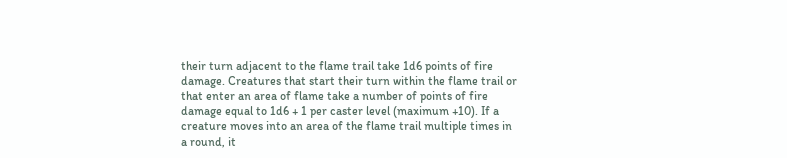their turn adjacent to the flame trail take 1d6 points of fire damage. Creatures that start their turn within the flame trail or that enter an area of flame take a number of points of fire damage equal to 1d6 + 1 per caster level (maximum +10). If a creature moves into an area of the flame trail multiple times in a round, it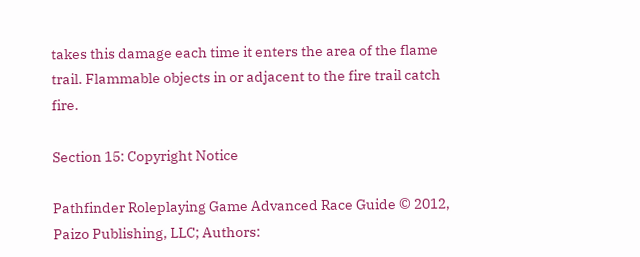takes this damage each time it enters the area of the flame trail. Flammable objects in or adjacent to the fire trail catch fire.

Section 15: Copyright Notice

Pathfinder Roleplaying Game Advanced Race Guide © 2012, Paizo Publishing, LLC; Authors: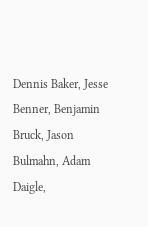Dennis Baker, Jesse Benner, Benjamin Bruck, Jason Bulmahn, Adam Daigle,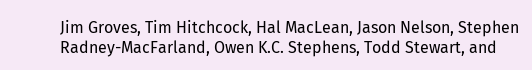Jim Groves, Tim Hitchcock, Hal MacLean, Jason Nelson, Stephen Radney-MacFarland, Owen K.C. Stephens, Todd Stewart, and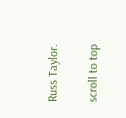Russ Taylor.

scroll to top